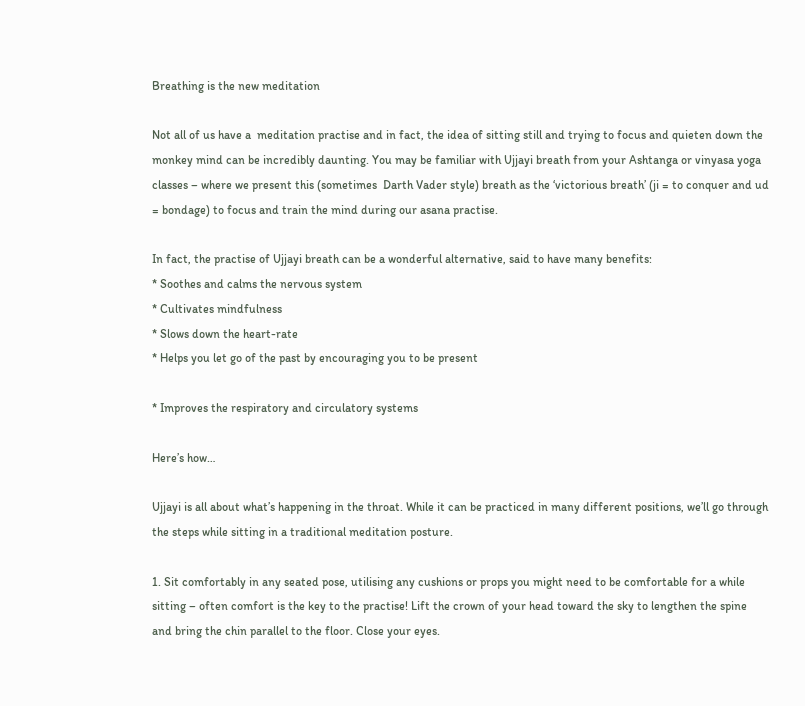Breathing is the new meditation

Not all of us have a  meditation practise and in fact, the idea of sitting still and trying to focus and quieten down the monkey mind can be incredibly daunting. You may be familiar with Ujjayi breath from your Ashtanga or vinyasa yoga classes – where we present this (sometimes  Darth Vader style) breath as the ‘victorious breath’ (ji = to conquer and ud = bondage) to focus and train the mind during our asana practise.

In fact, the practise of Ujjayi breath can be a wonderful alternative, said to have many benefits:
* Soothes and calms the nervous system
* Cultivates mindfulness
* Slows down the heart-rate
* Helps you let go of the past by encouraging you to be present

* Improves the respiratory and circulatory systems

Here’s how…

Ujjayi is all about what’s happening in the throat. While it can be practiced in many different positions, we’ll go through the steps while sitting in a traditional meditation posture.

1. Sit comfortably in any seated pose, utilising any cushions or props you might need to be comfortable for a while sitting – often comfort is the key to the practise! Lift the crown of your head toward the sky to lengthen the spine and bring the chin parallel to the floor. Close your eyes.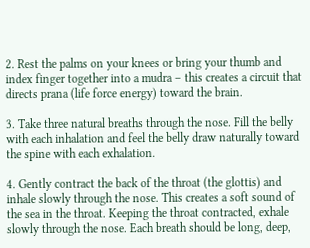2. Rest the palms on your knees or bring your thumb and index finger together into a mudra – this creates a circuit that directs prana (life force energy) toward the brain.

3. Take three natural breaths through the nose. Fill the belly with each inhalation and feel the belly draw naturally toward the spine with each exhalation.

4. Gently contract the back of the throat (the glottis) and inhale slowly through the nose. This creates a soft sound of the sea in the throat. Keeping the throat contracted, exhale slowly through the nose. Each breath should be long, deep,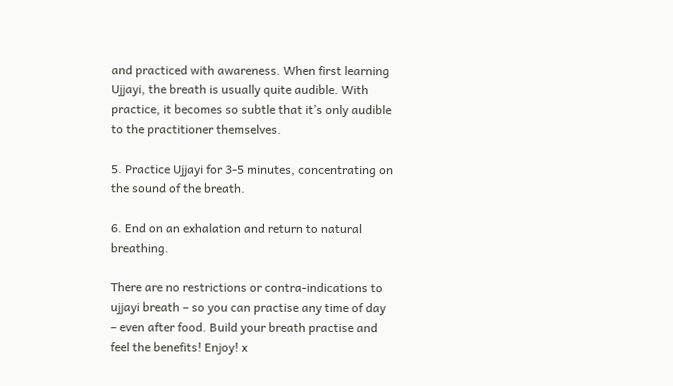and practiced with awareness. When first learning Ujjayi, the breath is usually quite audible. With practice, it becomes so subtle that it’s only audible to the practitioner themselves.

5. Practice Ujjayi for 3-5 minutes, concentrating on the sound of the breath.

6. End on an exhalation and return to natural breathing.

There are no restrictions or contra-indications to ujjayi breath – so you can practise any time of day – even after food. Build your breath practise and feel the benefits! Enjoy! x